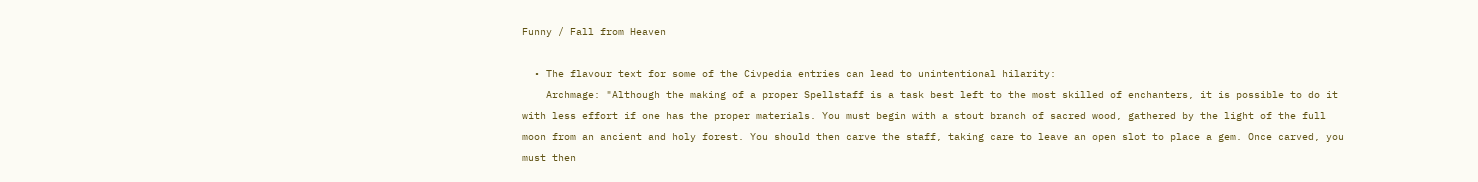Funny / Fall from Heaven

  • The flavour text for some of the Civpedia entries can lead to unintentional hilarity:
    Archmage: "Although the making of a proper Spellstaff is a task best left to the most skilled of enchanters, it is possible to do it with less effort if one has the proper materials. You must begin with a stout branch of sacred wood, gathered by the light of the full moon from an ancient and holy forest. You should then carve the staff, taking care to leave an open slot to place a gem. Once carved, you must then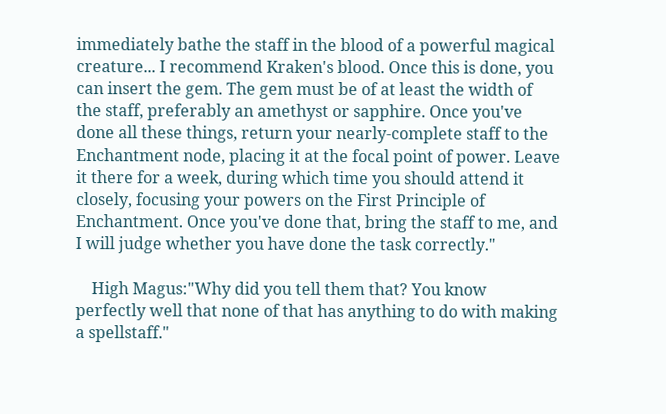immediately bathe the staff in the blood of a powerful magical creature... I recommend Kraken's blood. Once this is done, you can insert the gem. The gem must be of at least the width of the staff, preferably an amethyst or sapphire. Once you've done all these things, return your nearly-complete staff to the Enchantment node, placing it at the focal point of power. Leave it there for a week, during which time you should attend it closely, focusing your powers on the First Principle of Enchantment. Once you've done that, bring the staff to me, and I will judge whether you have done the task correctly."

    High Magus:"Why did you tell them that? You know perfectly well that none of that has anything to do with making a spellstaff."